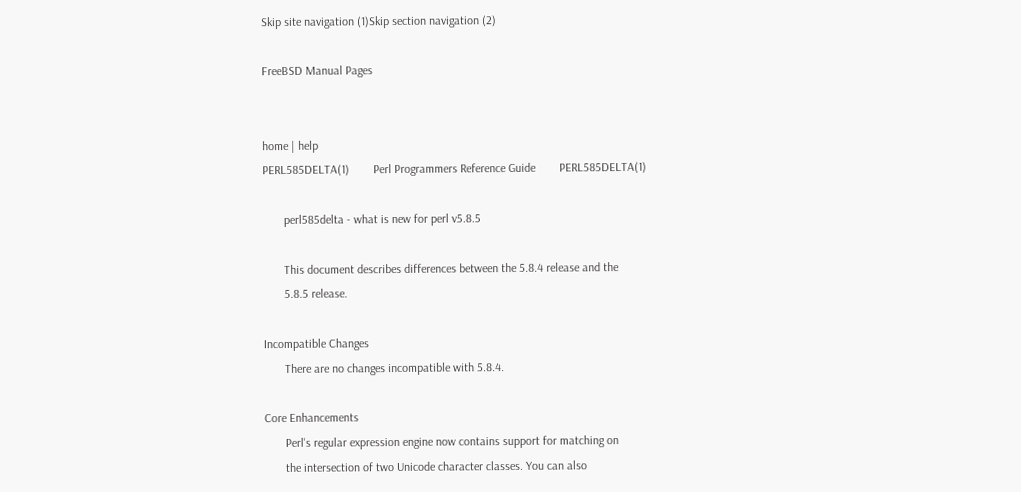Skip site navigation (1)Skip section navigation (2)

FreeBSD Manual Pages


home | help
PERL585DELTA(1)        Perl Programmers Reference Guide        PERL585DELTA(1)

       perl585delta - what is new for perl v5.8.5

       This document describes differences between the 5.8.4 release and the
       5.8.5 release.

Incompatible Changes
       There are no changes incompatible with 5.8.4.

Core Enhancements
       Perl's regular expression engine now contains support for matching on
       the intersection of two Unicode character classes. You can also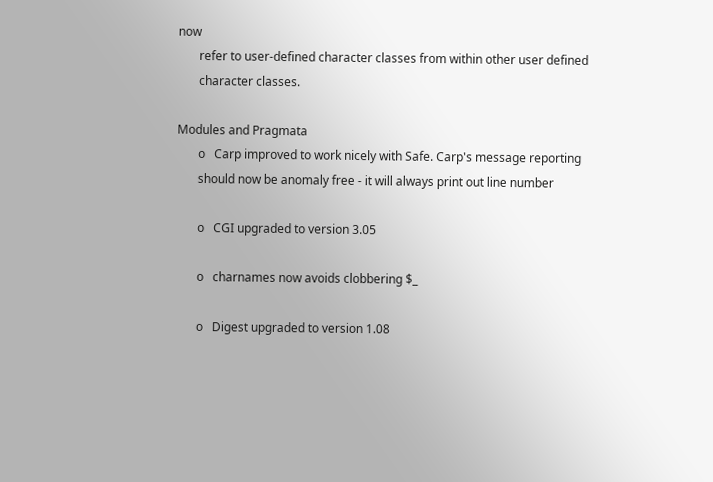now
       refer to user-defined character classes from within other user defined
       character classes.

Modules and Pragmata
       o   Carp improved to work nicely with Safe. Carp's message reporting
       should now be anomaly free - it will always print out line number

       o   CGI upgraded to version 3.05

       o   charnames now avoids clobbering $_

       o   Digest upgraded to version 1.08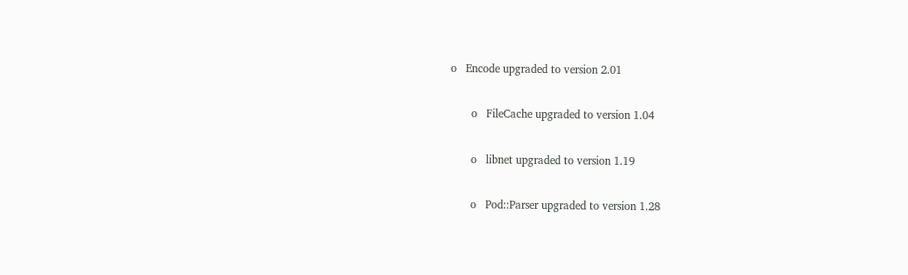o   Encode upgraded to version 2.01

       o   FileCache upgraded to version 1.04

       o   libnet upgraded to version 1.19

       o   Pod::Parser upgraded to version 1.28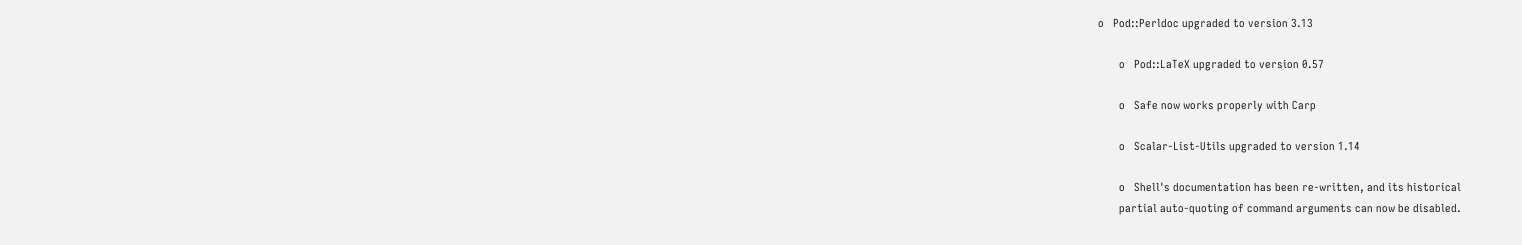o   Pod::Perldoc upgraded to version 3.13

       o   Pod::LaTeX upgraded to version 0.57

       o   Safe now works properly with Carp

       o   Scalar-List-Utils upgraded to version 1.14

       o   Shell's documentation has been re-written, and its historical
       partial auto-quoting of command arguments can now be disabled.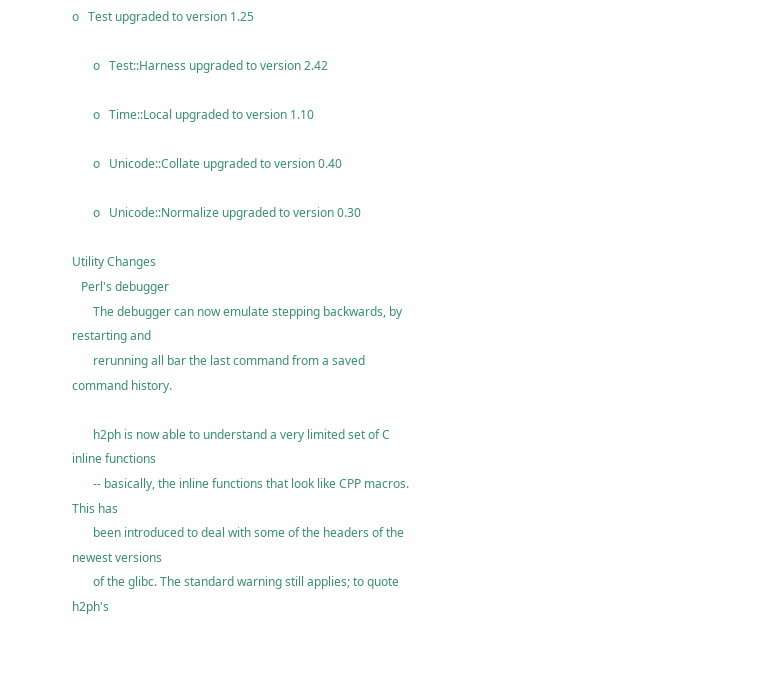o   Test upgraded to version 1.25

       o   Test::Harness upgraded to version 2.42

       o   Time::Local upgraded to version 1.10

       o   Unicode::Collate upgraded to version 0.40

       o   Unicode::Normalize upgraded to version 0.30

Utility Changes
   Perl's debugger
       The debugger can now emulate stepping backwards, by restarting and
       rerunning all bar the last command from a saved command history.

       h2ph is now able to understand a very limited set of C inline functions
       -- basically, the inline functions that look like CPP macros. This has
       been introduced to deal with some of the headers of the newest versions
       of the glibc. The standard warning still applies; to quote h2ph's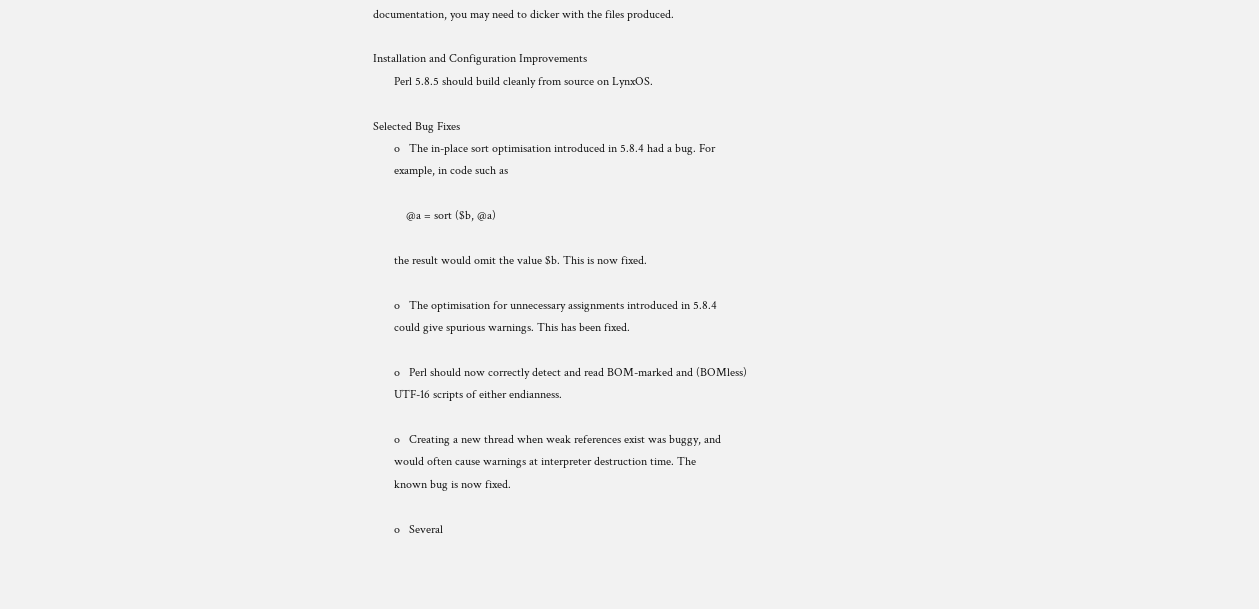documentation, you may need to dicker with the files produced.

Installation and Configuration Improvements
       Perl 5.8.5 should build cleanly from source on LynxOS.

Selected Bug Fixes
       o   The in-place sort optimisation introduced in 5.8.4 had a bug. For
       example, in code such as

           @a = sort ($b, @a)

       the result would omit the value $b. This is now fixed.

       o   The optimisation for unnecessary assignments introduced in 5.8.4
       could give spurious warnings. This has been fixed.

       o   Perl should now correctly detect and read BOM-marked and (BOMless)
       UTF-16 scripts of either endianness.

       o   Creating a new thread when weak references exist was buggy, and
       would often cause warnings at interpreter destruction time. The
       known bug is now fixed.

       o   Several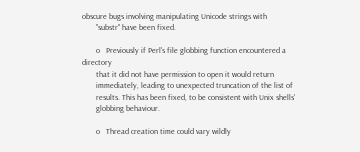obscure bugs involving manipulating Unicode strings with
       "substr" have been fixed.

       o   Previously if Perl's file globbing function encountered a directory
       that it did not have permission to open it would return
       immediately, leading to unexpected truncation of the list of
       results. This has been fixed, to be consistent with Unix shells'
       globbing behaviour.

       o   Thread creation time could vary wildly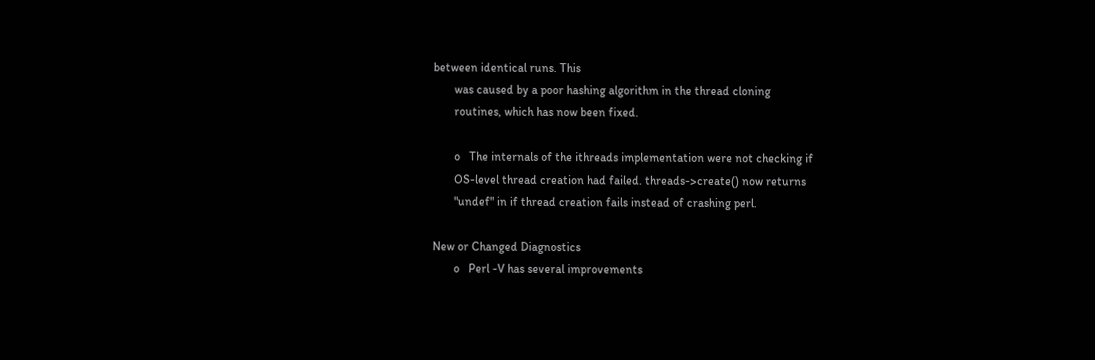between identical runs. This
       was caused by a poor hashing algorithm in the thread cloning
       routines, which has now been fixed.

       o   The internals of the ithreads implementation were not checking if
       OS-level thread creation had failed. threads->create() now returns
       "undef" in if thread creation fails instead of crashing perl.

New or Changed Diagnostics
       o   Perl -V has several improvements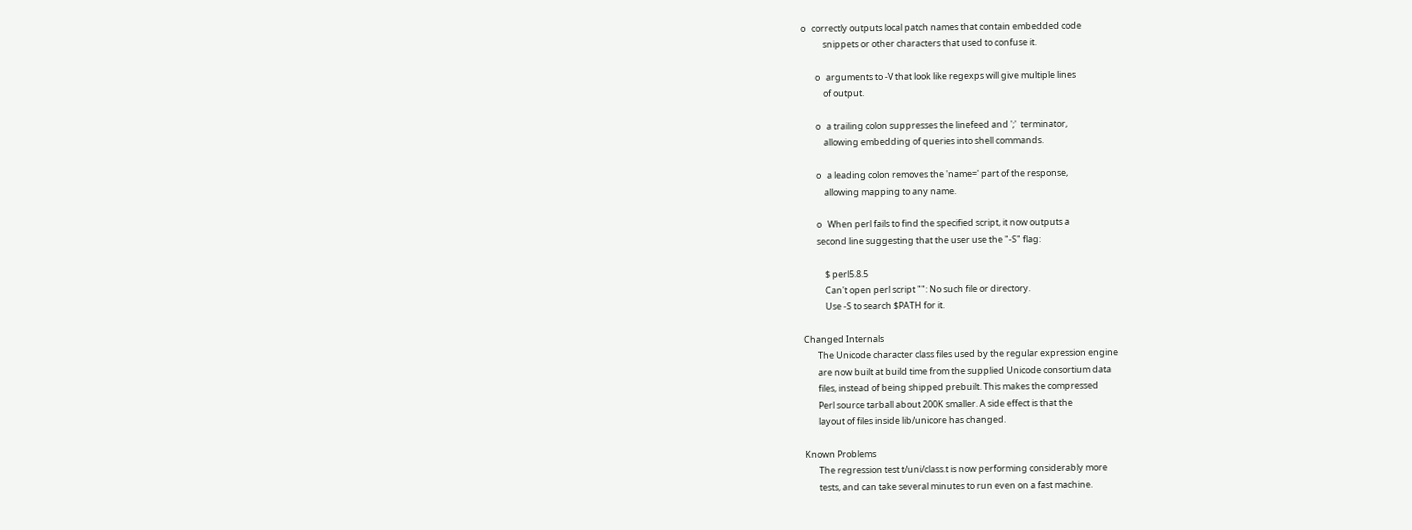o   correctly outputs local patch names that contain embedded code
           snippets or other characters that used to confuse it.

       o   arguments to -V that look like regexps will give multiple lines
           of output.

       o   a trailing colon suppresses the linefeed and ';'  terminator,
           allowing embedding of queries into shell commands.

       o   a leading colon removes the 'name=' part of the response,
           allowing mapping to any name.

       o   When perl fails to find the specified script, it now outputs a
       second line suggesting that the user use the "-S" flag:

           $ perl5.8.5
           Can't open perl script "": No such file or directory.
           Use -S to search $PATH for it.

Changed Internals
       The Unicode character class files used by the regular expression engine
       are now built at build time from the supplied Unicode consortium data
       files, instead of being shipped prebuilt. This makes the compressed
       Perl source tarball about 200K smaller. A side effect is that the
       layout of files inside lib/unicore has changed.

Known Problems
       The regression test t/uni/class.t is now performing considerably more
       tests, and can take several minutes to run even on a fast machine.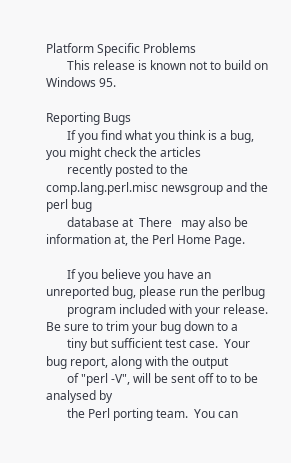Platform Specific Problems
       This release is known not to build on Windows 95.

Reporting Bugs
       If you find what you think is a bug, you might check the articles
       recently posted to the comp.lang.perl.misc newsgroup and the perl bug
       database at  There   may also be information at, the Perl Home Page.

       If you believe you have an unreported bug, please run the perlbug
       program included with your release.  Be sure to trim your bug down to a
       tiny but sufficient test case.  Your bug report, along with the output
       of "perl -V", will be sent off to to be  analysed by
       the Perl porting team.  You can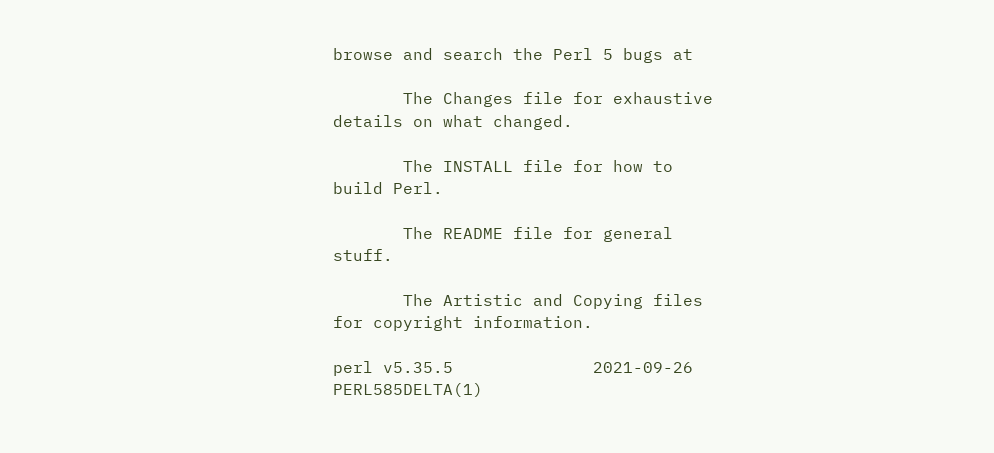browse and search the Perl 5 bugs at

       The Changes file for exhaustive details on what changed.

       The INSTALL file for how to build Perl.

       The README file for general stuff.

       The Artistic and Copying files for copyright information.

perl v5.35.5              2021-09-26               PERL585DELTA(1)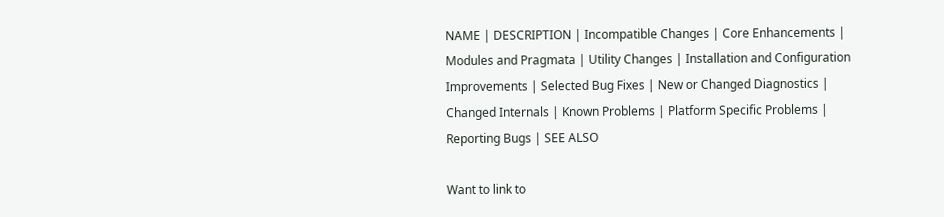NAME | DESCRIPTION | Incompatible Changes | Core Enhancements | Modules and Pragmata | Utility Changes | Installation and Configuration Improvements | Selected Bug Fixes | New or Changed Diagnostics | Changed Internals | Known Problems | Platform Specific Problems | Reporting Bugs | SEE ALSO

Want to link to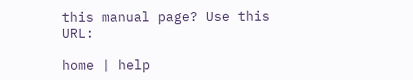this manual page? Use this URL:

home | help